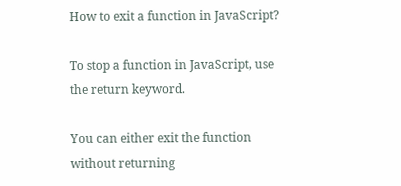How to exit a function in JavaScript?

To stop a function in JavaScript, use the return keyword.

You can either exit the function without returning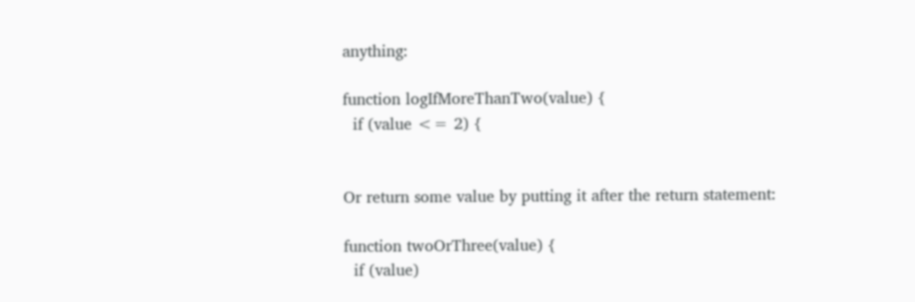anything:

function logIfMoreThanTwo(value) {
  if (value <= 2) {


Or return some value by putting it after the return statement:

function twoOrThree(value) {
  if (value)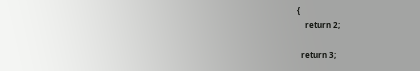{
    return 2;

  return 3;